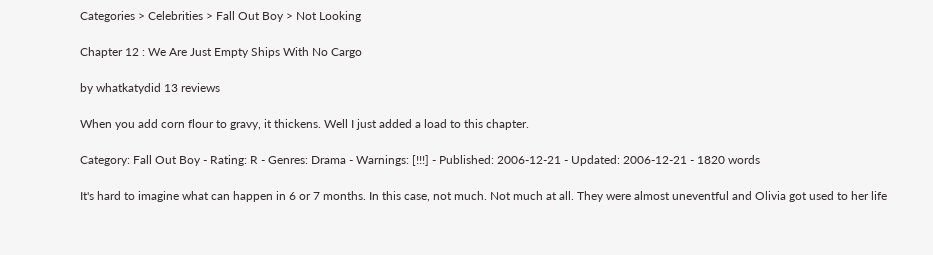Categories > Celebrities > Fall Out Boy > Not Looking

Chapter 12 : We Are Just Empty Ships With No Cargo

by whatkatydid 13 reviews

When you add corn flour to gravy, it thickens. Well I just added a load to this chapter.

Category: Fall Out Boy - Rating: R - Genres: Drama - Warnings: [!!!] - Published: 2006-12-21 - Updated: 2006-12-21 - 1820 words

It's hard to imagine what can happen in 6 or 7 months. In this case, not much. Not much at all. They were almost uneventful and Olivia got used to her life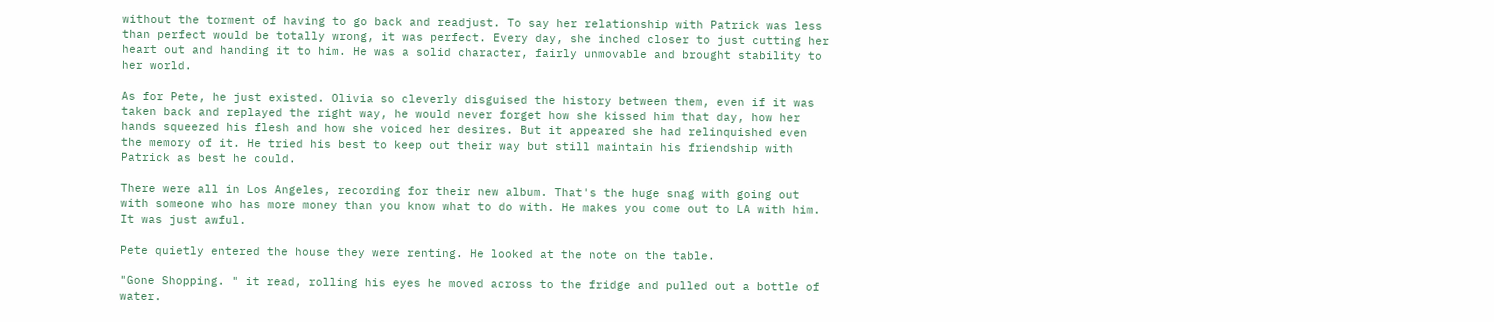without the torment of having to go back and readjust. To say her relationship with Patrick was less than perfect would be totally wrong, it was perfect. Every day, she inched closer to just cutting her heart out and handing it to him. He was a solid character, fairly unmovable and brought stability to her world.

As for Pete, he just existed. Olivia so cleverly disguised the history between them, even if it was taken back and replayed the right way, he would never forget how she kissed him that day, how her hands squeezed his flesh and how she voiced her desires. But it appeared she had relinquished even the memory of it. He tried his best to keep out their way but still maintain his friendship with Patrick as best he could.

There were all in Los Angeles, recording for their new album. That's the huge snag with going out with someone who has more money than you know what to do with. He makes you come out to LA with him. It was just awful.

Pete quietly entered the house they were renting. He looked at the note on the table.

"Gone Shopping. " it read, rolling his eyes he moved across to the fridge and pulled out a bottle of water.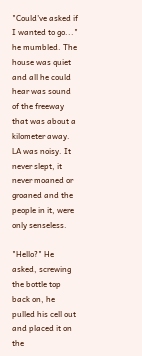"Could've asked if I wanted to go..." he mumbled. The house was quiet and all he could hear was sound of the freeway that was about a kilometer away. LA was noisy. It never slept, it never moaned or groaned and the people in it, were only senseless.

"Hello?" He asked, screwing the bottle top back on, he pulled his cell out and placed it on the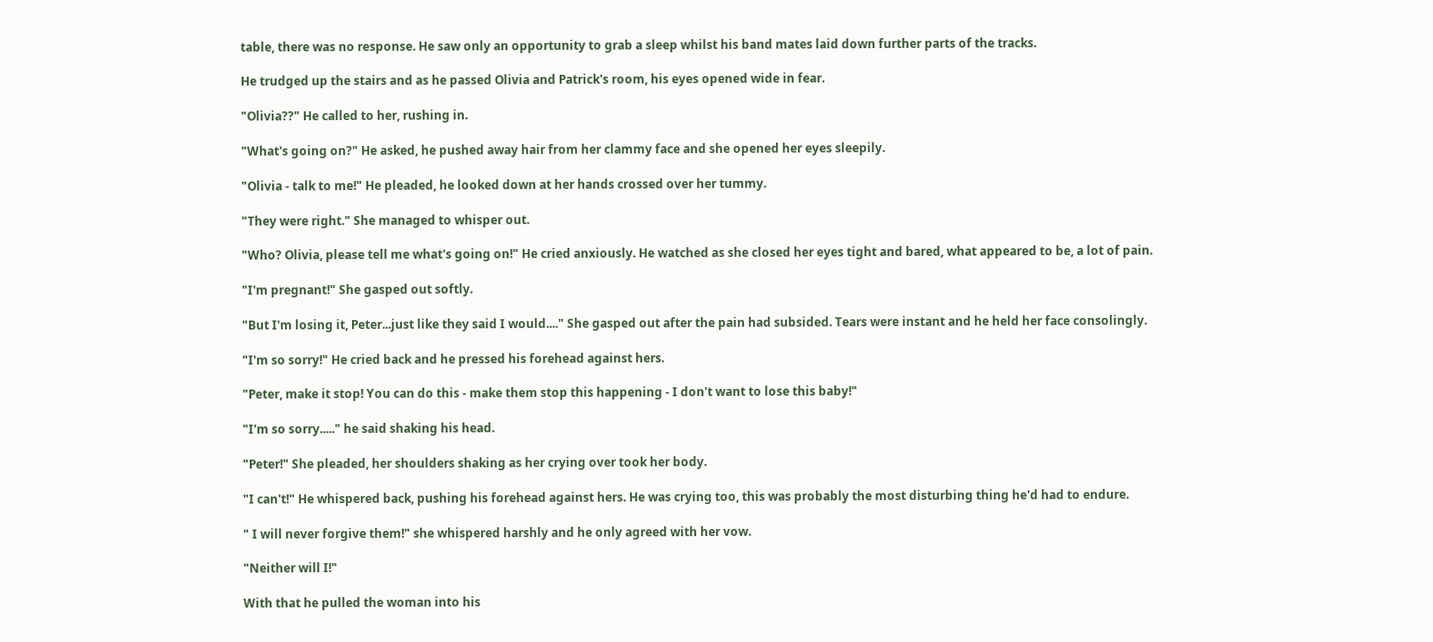table, there was no response. He saw only an opportunity to grab a sleep whilst his band mates laid down further parts of the tracks.

He trudged up the stairs and as he passed Olivia and Patrick's room, his eyes opened wide in fear.

"Olivia??" He called to her, rushing in.

"What's going on?" He asked, he pushed away hair from her clammy face and she opened her eyes sleepily.

"Olivia - talk to me!" He pleaded, he looked down at her hands crossed over her tummy.

"They were right." She managed to whisper out.

"Who? Olivia, please tell me what's going on!" He cried anxiously. He watched as she closed her eyes tight and bared, what appeared to be, a lot of pain.

"I'm pregnant!" She gasped out softly.

"But I'm losing it, Peter...just like they said I would...." She gasped out after the pain had subsided. Tears were instant and he held her face consolingly.

"I'm so sorry!" He cried back and he pressed his forehead against hers.

"Peter, make it stop! You can do this - make them stop this happening - I don't want to lose this baby!"

"I'm so sorry....." he said shaking his head.

"Peter!" She pleaded, her shoulders shaking as her crying over took her body.

"I can't!" He whispered back, pushing his forehead against hers. He was crying too, this was probably the most disturbing thing he'd had to endure.

" I will never forgive them!" she whispered harshly and he only agreed with her vow.

"Neither will I!"

With that he pulled the woman into his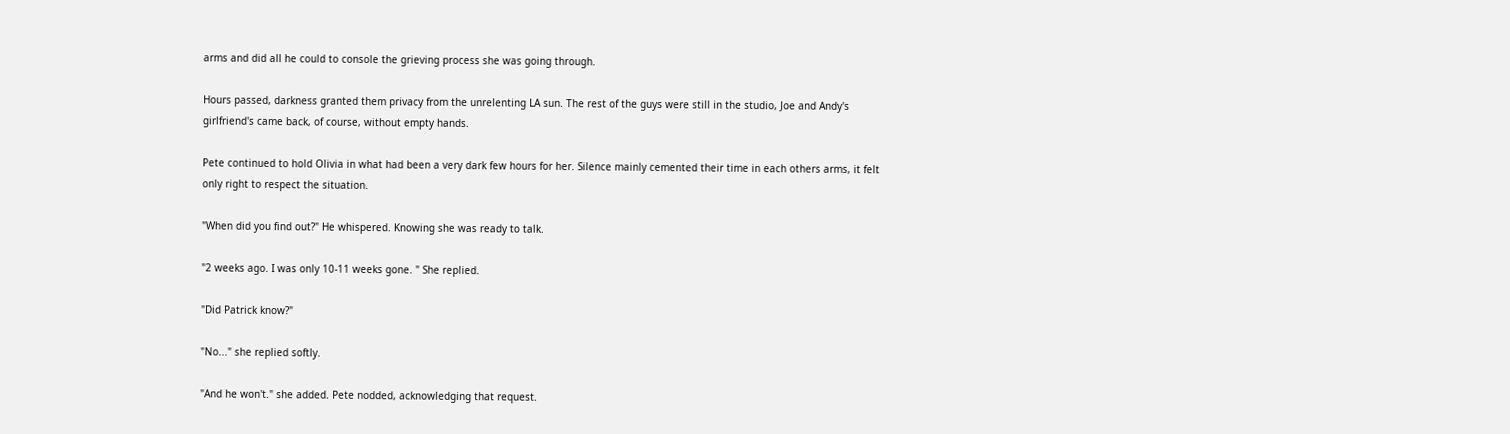arms and did all he could to console the grieving process she was going through.

Hours passed, darkness granted them privacy from the unrelenting LA sun. The rest of the guys were still in the studio, Joe and Andy's girlfriend's came back, of course, without empty hands.

Pete continued to hold Olivia in what had been a very dark few hours for her. Silence mainly cemented their time in each others arms, it felt only right to respect the situation.

"When did you find out?" He whispered. Knowing she was ready to talk.

"2 weeks ago. I was only 10-11 weeks gone. " She replied.

"Did Patrick know?"

"No..." she replied softly.

"And he won't." she added. Pete nodded, acknowledging that request.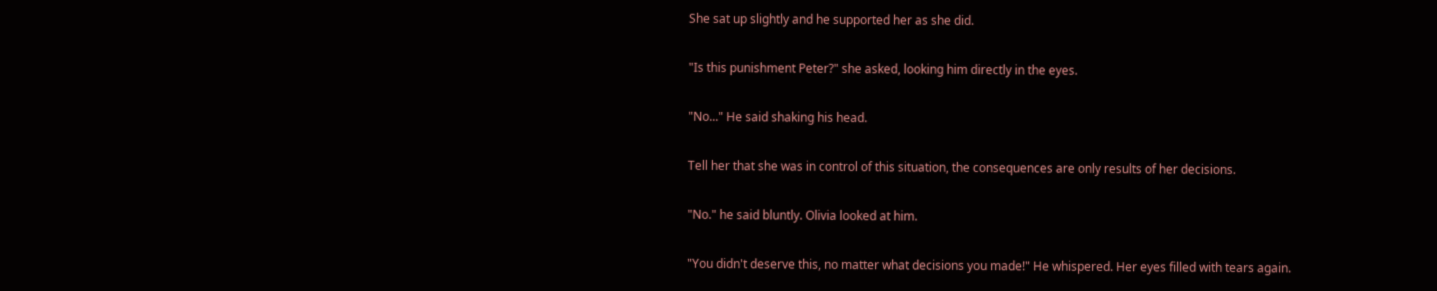She sat up slightly and he supported her as she did.

"Is this punishment Peter?" she asked, looking him directly in the eyes.

"No..." He said shaking his head.

Tell her that she was in control of this situation, the consequences are only results of her decisions.

"No." he said bluntly. Olivia looked at him.

"You didn't deserve this, no matter what decisions you made!" He whispered. Her eyes filled with tears again.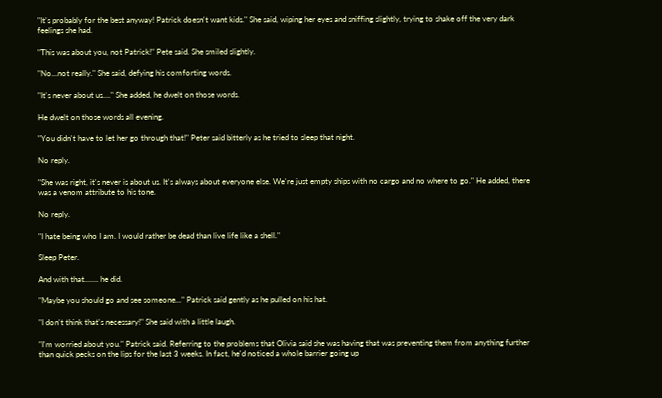"It's probably for the best anyway! Patrick doesn't want kids." She said, wiping her eyes and sniffing slightly, trying to shake off the very dark feelings she had.

"This was about you, not Patrick!" Pete said. She smiled slightly.

"No...not really." She said, defying his comforting words.

"It's never about us...." She added, he dwelt on those words.

He dwelt on those words all evening.

"You didn't have to let her go through that!" Peter said bitterly as he tried to sleep that night.

No reply.

"She was right, it's never is about us. It's always about everyone else. We're just empty ships with no cargo and no where to go." He added, there was a venom attribute to his tone.

No reply.

"I hate being who I am. I would rather be dead than live life like a shell."

Sleep Peter.

And with that....... he did.

"Maybe you should go and see someone..." Patrick said gently as he pulled on his hat.

"I don't think that's necessary!" She said with a little laugh.

"I'm worried about you." Patrick said. Referring to the problems that Olivia said she was having that was preventing them from anything further than quick pecks on the lips for the last 3 weeks. In fact, he'd noticed a whole barrier going up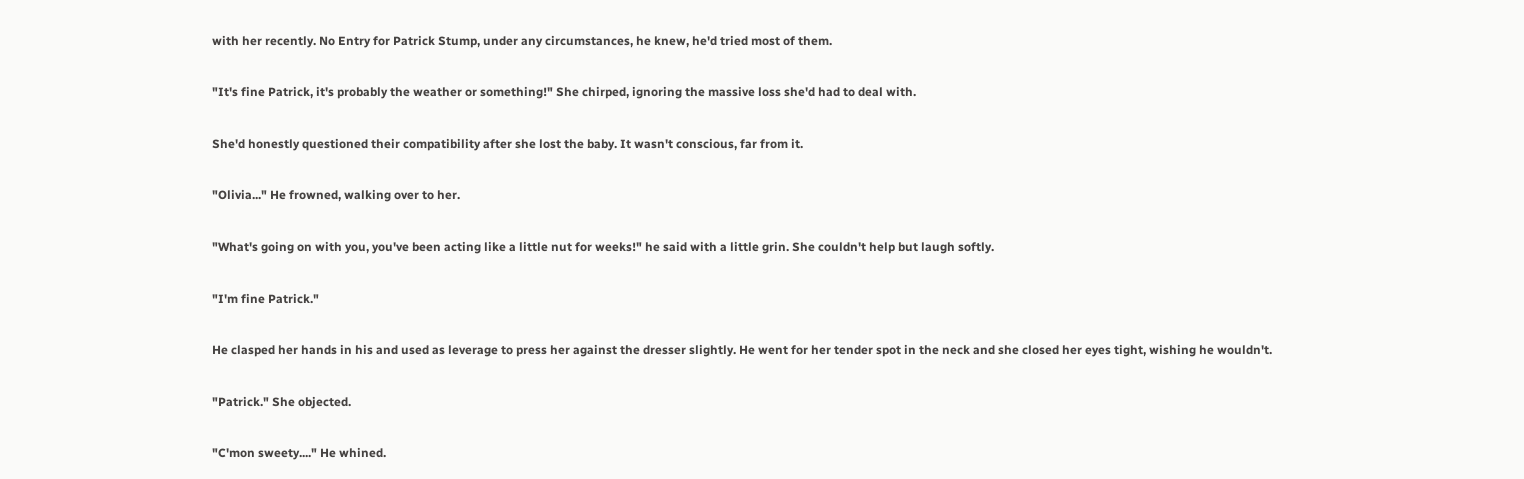with her recently. No Entry for Patrick Stump, under any circumstances, he knew, he'd tried most of them.

"It's fine Patrick, it's probably the weather or something!" She chirped, ignoring the massive loss she'd had to deal with.

She'd honestly questioned their compatibility after she lost the baby. It wasn't conscious, far from it.

"Olivia..." He frowned, walking over to her.

"What's going on with you, you've been acting like a little nut for weeks!" he said with a little grin. She couldn't help but laugh softly.

"I'm fine Patrick."

He clasped her hands in his and used as leverage to press her against the dresser slightly. He went for her tender spot in the neck and she closed her eyes tight, wishing he wouldn't.

"Patrick." She objected.

"C'mon sweety...." He whined.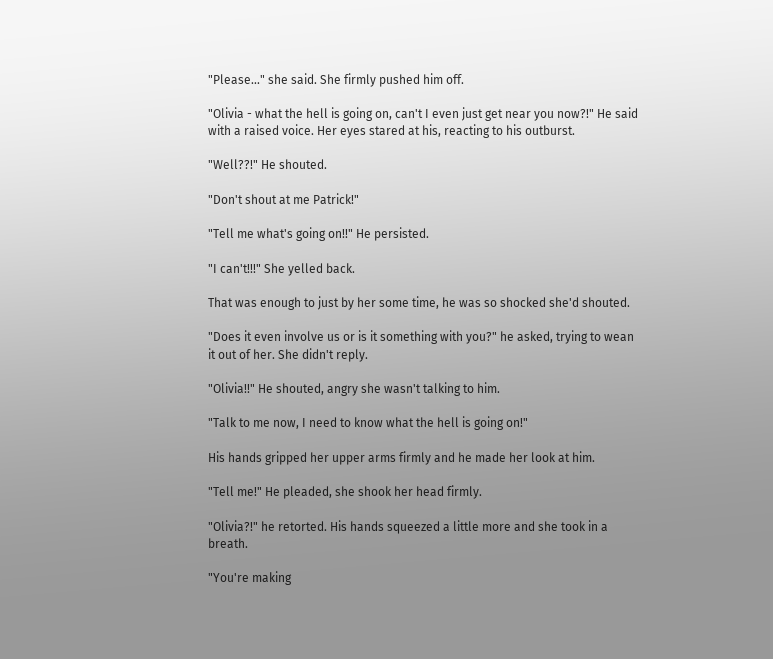"Please..." she said. She firmly pushed him off.

"Olivia - what the hell is going on, can't I even just get near you now?!" He said with a raised voice. Her eyes stared at his, reacting to his outburst.

"Well??!" He shouted.

"Don't shout at me Patrick!"

"Tell me what's going on!!" He persisted.

"I can't!!!" She yelled back.

That was enough to just by her some time, he was so shocked she'd shouted.

"Does it even involve us or is it something with you?" he asked, trying to wean it out of her. She didn't reply.

"Olivia!!" He shouted, angry she wasn't talking to him.

"Talk to me now, I need to know what the hell is going on!"

His hands gripped her upper arms firmly and he made her look at him.

"Tell me!" He pleaded, she shook her head firmly.

"Olivia?!" he retorted. His hands squeezed a little more and she took in a breath.

"You're making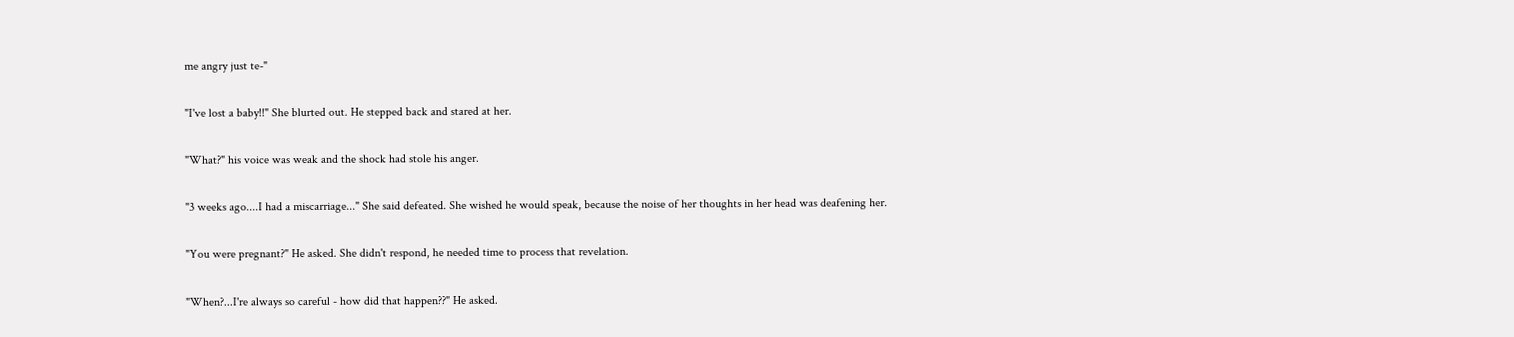me angry just te-"

"I've lost a baby!!" She blurted out. He stepped back and stared at her.

"What?" his voice was weak and the shock had stole his anger.

"3 weeks ago....I had a miscarriage..." She said defeated. She wished he would speak, because the noise of her thoughts in her head was deafening her.

"You were pregnant?" He asked. She didn't respond, he needed time to process that revelation.

"When?...I're always so careful - how did that happen??" He asked.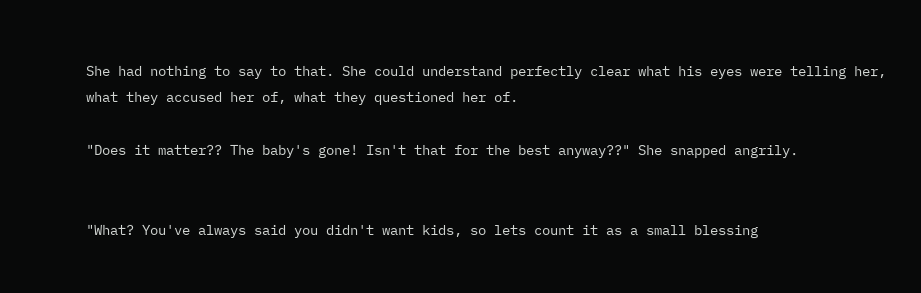She had nothing to say to that. She could understand perfectly clear what his eyes were telling her, what they accused her of, what they questioned her of.

"Does it matter?? The baby's gone! Isn't that for the best anyway??" She snapped angrily.


"What? You've always said you didn't want kids, so lets count it as a small blessing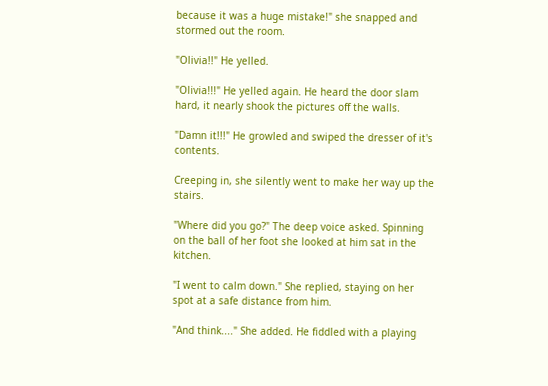because it was a huge mistake!" she snapped and stormed out the room.

"Olivia!!" He yelled.

"Olivia!!!" He yelled again. He heard the door slam hard, it nearly shook the pictures off the walls.

"Damn it!!!" He growled and swiped the dresser of it's contents.

Creeping in, she silently went to make her way up the stairs.

"Where did you go?" The deep voice asked. Spinning on the ball of her foot she looked at him sat in the kitchen.

"I went to calm down." She replied, staying on her spot at a safe distance from him.

"And think...." She added. He fiddled with a playing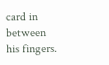card in between his fingers.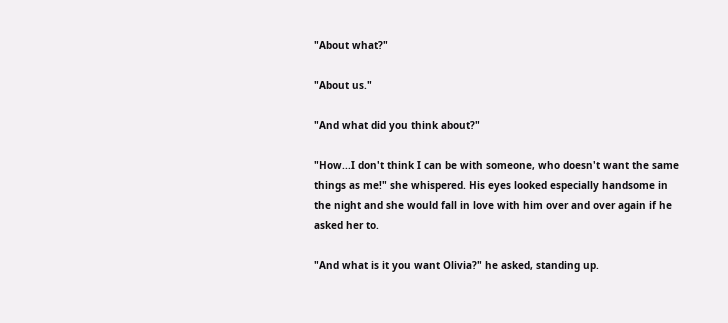"About what?"

"About us."

"And what did you think about?"

"How...I don't think I can be with someone, who doesn't want the same things as me!" she whispered. His eyes looked especially handsome in the night and she would fall in love with him over and over again if he asked her to.

"And what is it you want Olivia?" he asked, standing up.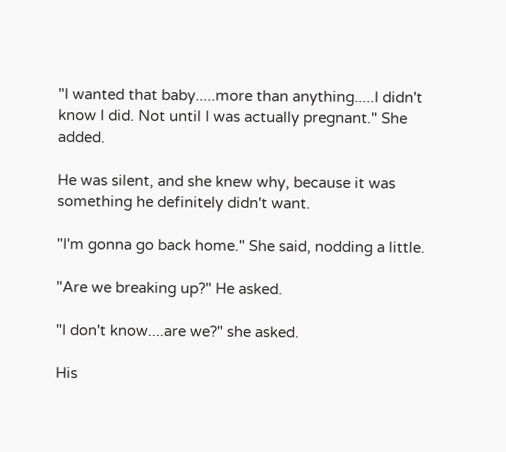"I wanted that baby.....more than anything.....I didn't know I did. Not until I was actually pregnant." She added.

He was silent, and she knew why, because it was something he definitely didn't want.

"I'm gonna go back home." She said, nodding a little.

"Are we breaking up?" He asked.

"I don't know....are we?" she asked.

His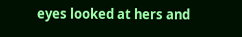eyes looked at hers and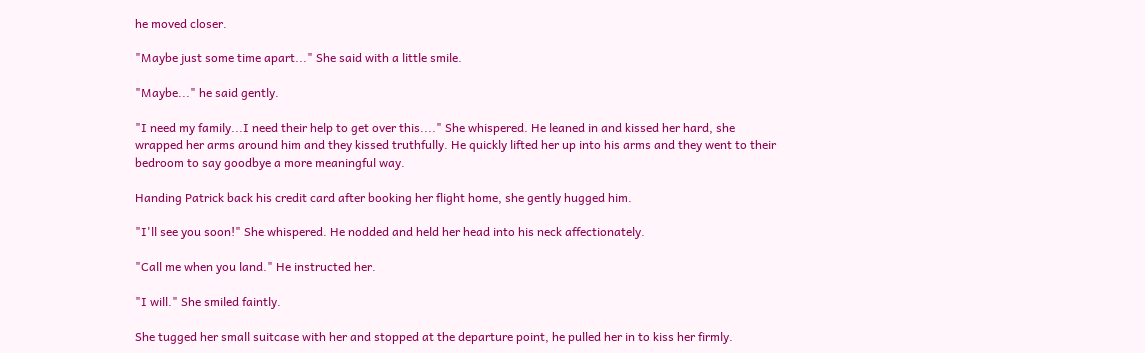he moved closer.

"Maybe just some time apart..." She said with a little smile.

"Maybe..." he said gently.

"I need my family...I need their help to get over this...." She whispered. He leaned in and kissed her hard, she wrapped her arms around him and they kissed truthfully. He quickly lifted her up into his arms and they went to their bedroom to say goodbye a more meaningful way.

Handing Patrick back his credit card after booking her flight home, she gently hugged him.

"I'll see you soon!" She whispered. He nodded and held her head into his neck affectionately.

"Call me when you land." He instructed her.

"I will." She smiled faintly.

She tugged her small suitcase with her and stopped at the departure point, he pulled her in to kiss her firmly.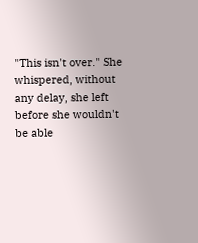"This isn't over." She whispered, without any delay, she left before she wouldn't be able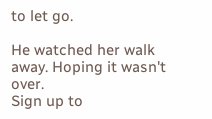to let go.

He watched her walk away. Hoping it wasn't over.
Sign up to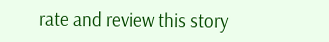rate and review this story